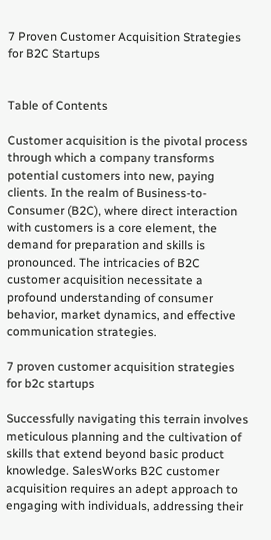7 Proven Customer Acquisition Strategies for B2C Startups


Table of Contents

Customer acquisition is the pivotal process through which a company transforms potential customers into new, paying clients. In the realm of Business-to-Consumer (B2C), where direct interaction with customers is a core element, the demand for preparation and skills is pronounced. The intricacies of B2C customer acquisition necessitate a profound understanding of consumer behavior, market dynamics, and effective communication strategies.

7 proven customer acquisition strategies for b2c startups

Successfully navigating this terrain involves meticulous planning and the cultivation of skills that extend beyond basic product knowledge. SalesWorks B2C customer acquisition requires an adept approach to engaging with individuals, addressing their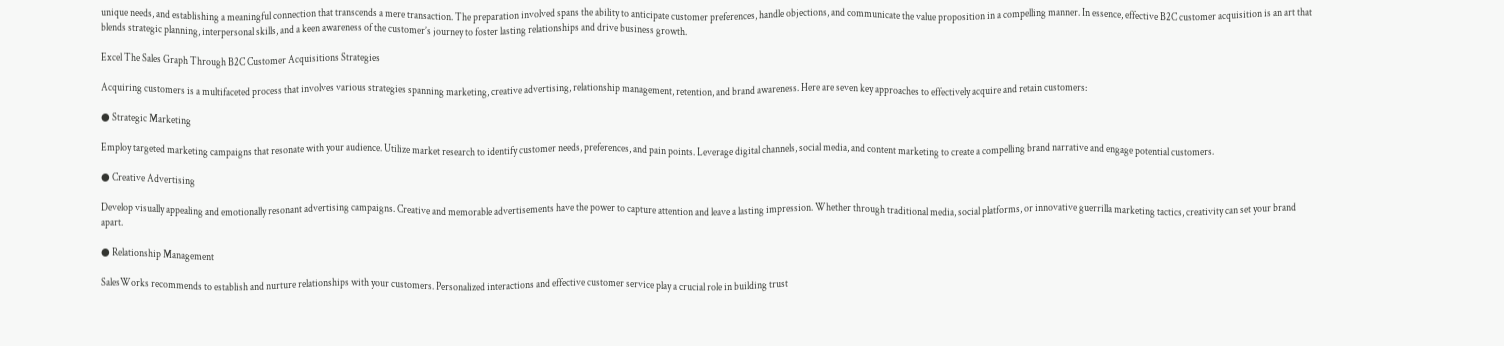unique needs, and establishing a meaningful connection that transcends a mere transaction. The preparation involved spans the ability to anticipate customer preferences, handle objections, and communicate the value proposition in a compelling manner. In essence, effective B2C customer acquisition is an art that blends strategic planning, interpersonal skills, and a keen awareness of the customer’s journey to foster lasting relationships and drive business growth.

Excel The Sales Graph Through B2C Customer Acquisitions Strategies

Acquiring customers is a multifaceted process that involves various strategies spanning marketing, creative advertising, relationship management, retention, and brand awareness. Here are seven key approaches to effectively acquire and retain customers:

● Strategic Marketing

Employ targeted marketing campaigns that resonate with your audience. Utilize market research to identify customer needs, preferences, and pain points. Leverage digital channels, social media, and content marketing to create a compelling brand narrative and engage potential customers.

● Creative Advertising

Develop visually appealing and emotionally resonant advertising campaigns. Creative and memorable advertisements have the power to capture attention and leave a lasting impression. Whether through traditional media, social platforms, or innovative guerrilla marketing tactics, creativity can set your brand apart.

● Relationship Management

SalesWorks recommends to establish and nurture relationships with your customers. Personalized interactions and effective customer service play a crucial role in building trust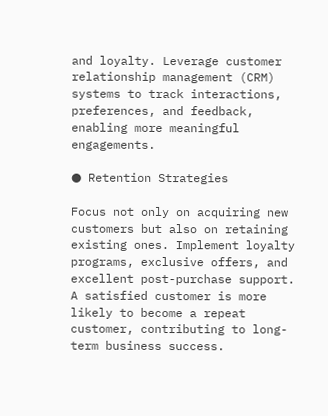and loyalty. Leverage customer relationship management (CRM) systems to track interactions, preferences, and feedback, enabling more meaningful engagements.

● Retention Strategies

Focus not only on acquiring new customers but also on retaining existing ones. Implement loyalty programs, exclusive offers, and excellent post-purchase support. A satisfied customer is more likely to become a repeat customer, contributing to long-term business success.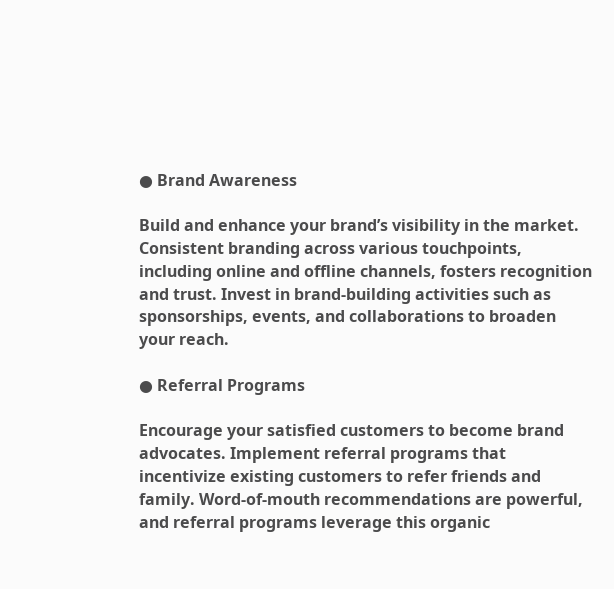● Brand Awareness

Build and enhance your brand’s visibility in the market. Consistent branding across various touchpoints, including online and offline channels, fosters recognition and trust. Invest in brand-building activities such as sponsorships, events, and collaborations to broaden your reach.

● Referral Programs

Encourage your satisfied customers to become brand advocates. Implement referral programs that incentivize existing customers to refer friends and family. Word-of-mouth recommendations are powerful, and referral programs leverage this organic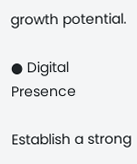growth potential.

● Digital Presence

Establish a strong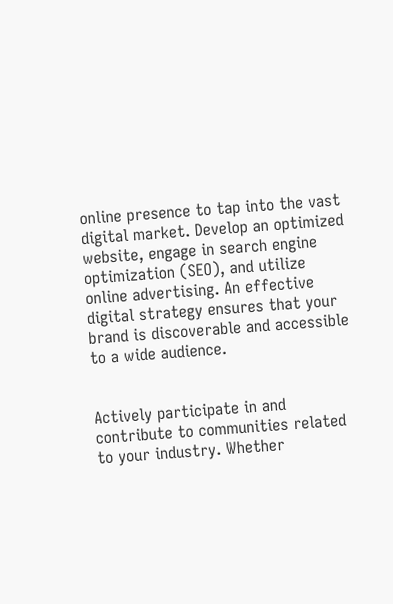online presence to tap into the vast digital market. Develop an optimized website, engage in search engine optimization (SEO), and utilize online advertising. An effective digital strategy ensures that your brand is discoverable and accessible to a wide audience.


Actively participate in and contribute to communities related to your industry. Whether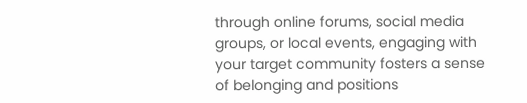through online forums, social media groups, or local events, engaging with your target community fosters a sense of belonging and positions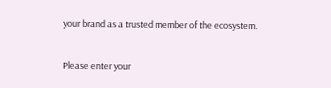your brand as a trusted member of the ecosystem.


Please enter your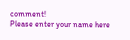comment!
Please enter your name here